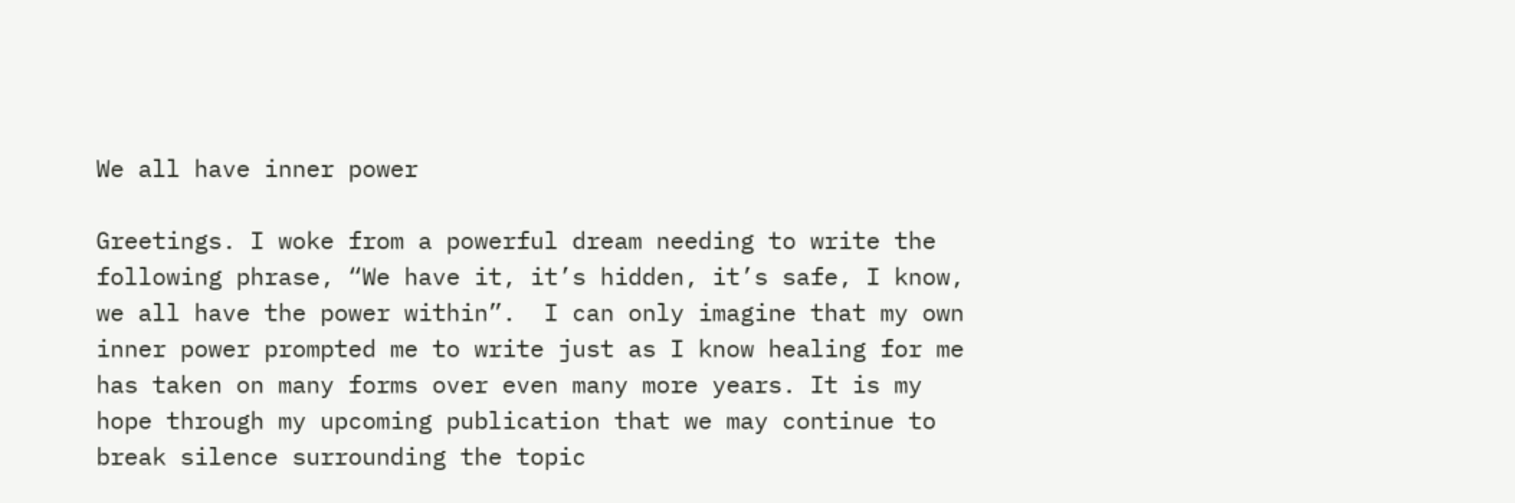We all have inner power

Greetings. I woke from a powerful dream needing to write the following phrase, “We have it, it’s hidden, it’s safe, I know, we all have the power within”.  I can only imagine that my own inner power prompted me to write just as I know healing for me has taken on many forms over even many more years. It is my hope through my upcoming publication that we may continue to break silence surrounding the topic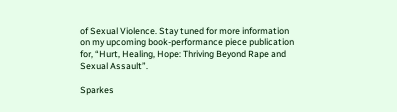of Sexual Violence. Stay tuned for more information on my upcoming book-performance piece publication for, “Hurt, Healing, Hope: Thriving Beyond Rape and Sexual Assault”.

Sparkes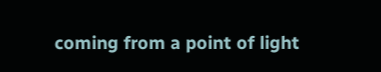coming from a point of light